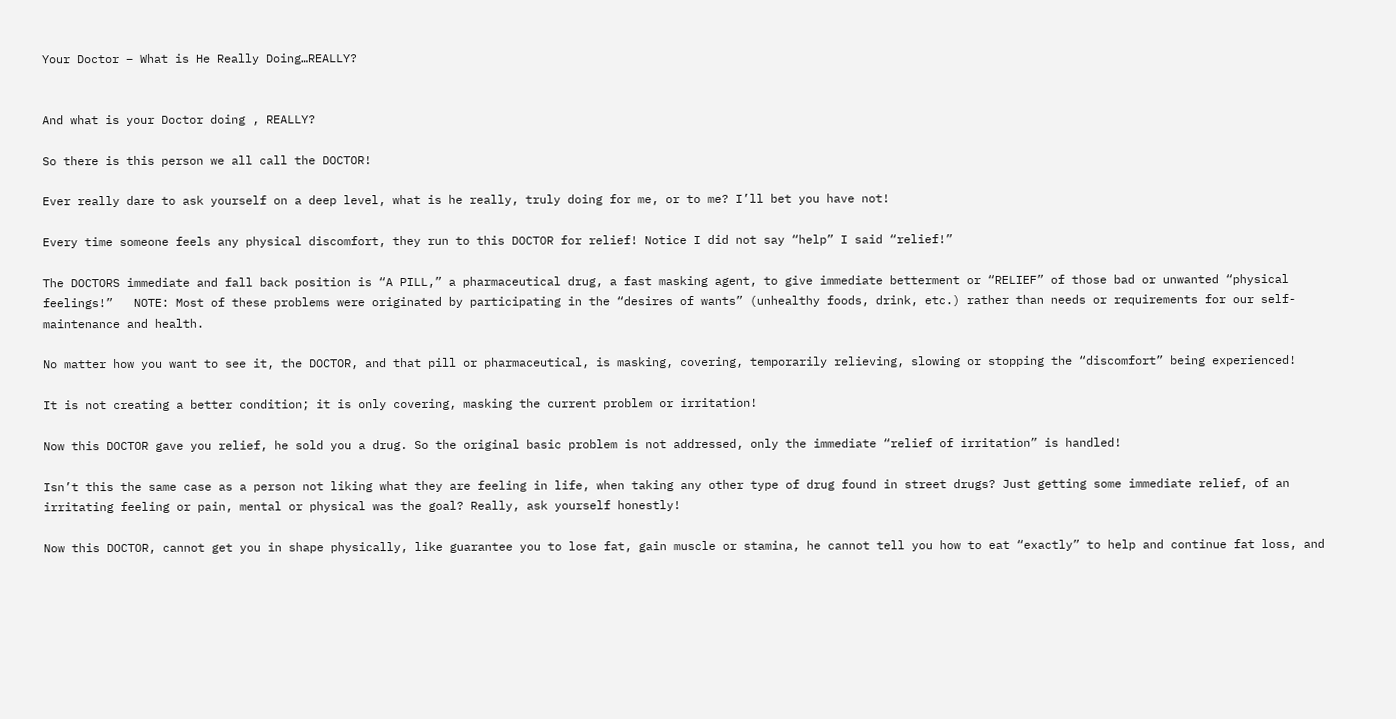Your Doctor – What is He Really Doing…REALLY?


And what is your Doctor doing , REALLY?

So there is this person we all call the DOCTOR!

Ever really dare to ask yourself on a deep level, what is he really, truly doing for me, or to me? I’ll bet you have not!

Every time someone feels any physical discomfort, they run to this DOCTOR for relief! Notice I did not say “help” I said “relief!”

The DOCTORS immediate and fall back position is “A PILL,” a pharmaceutical drug, a fast masking agent, to give immediate betterment or “RELIEF” of those bad or unwanted “physical feelings!”   NOTE: Most of these problems were originated by participating in the “desires of wants” (unhealthy foods, drink, etc.) rather than needs or requirements for our self-maintenance and health.

No matter how you want to see it, the DOCTOR, and that pill or pharmaceutical, is masking, covering, temporarily relieving, slowing or stopping the “discomfort” being experienced!

It is not creating a better condition; it is only covering, masking the current problem or irritation!

Now this DOCTOR gave you relief, he sold you a drug. So the original basic problem is not addressed, only the immediate “relief of irritation” is handled!

Isn’t this the same case as a person not liking what they are feeling in life, when taking any other type of drug found in street drugs? Just getting some immediate relief, of an irritating feeling or pain, mental or physical was the goal? Really, ask yourself honestly!

Now this DOCTOR, cannot get you in shape physically, like guarantee you to lose fat, gain muscle or stamina, he cannot tell you how to eat “exactly” to help and continue fat loss, and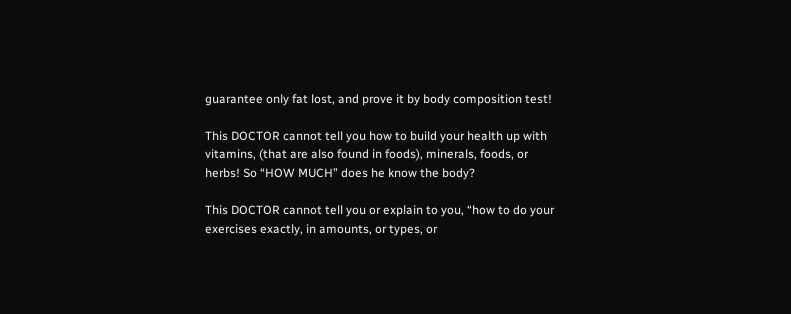guarantee only fat lost, and prove it by body composition test!

This DOCTOR cannot tell you how to build your health up with vitamins, (that are also found in foods), minerals, foods, or herbs! So “HOW MUCH” does he know the body?

This DOCTOR cannot tell you or explain to you, “how to do your exercises exactly, in amounts, or types, or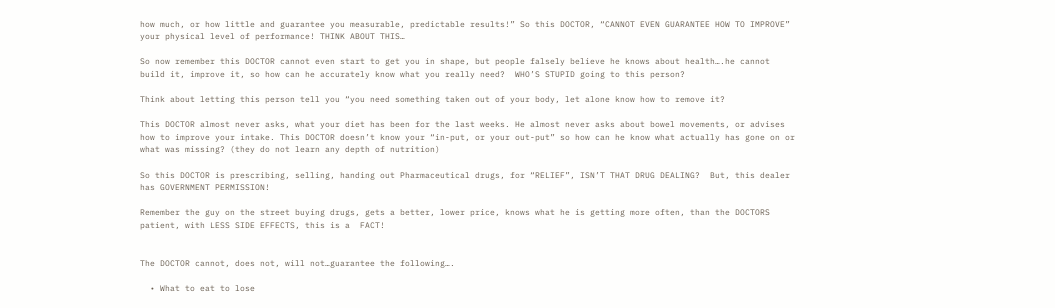how much, or how little and guarantee you measurable, predictable results!” So this DOCTOR, “CANNOT EVEN GUARANTEE HOW TO IMPROVE” your physical level of performance! THINK ABOUT THIS…

So now remember this DOCTOR cannot even start to get you in shape, but people falsely believe he knows about health….he cannot build it, improve it, so how can he accurately know what you really need?  WHO’S STUPID going to this person?

Think about letting this person tell you “you need something taken out of your body, let alone know how to remove it?

This DOCTOR almost never asks, what your diet has been for the last weeks. He almost never asks about bowel movements, or advises how to improve your intake. This DOCTOR doesn’t know your “in-put, or your out-put” so how can he know what actually has gone on or what was missing? (they do not learn any depth of nutrition)

So this DOCTOR is prescribing, selling, handing out Pharmaceutical drugs, for “RELIEF”, ISN’T THAT DRUG DEALING?  But, this dealer has GOVERNMENT PERMISSION!

Remember the guy on the street buying drugs, gets a better, lower price, knows what he is getting more often, than the DOCTORS patient, with LESS SIDE EFFECTS, this is a  FACT!


The DOCTOR cannot, does not, will not…guarantee the following….

  • What to eat to lose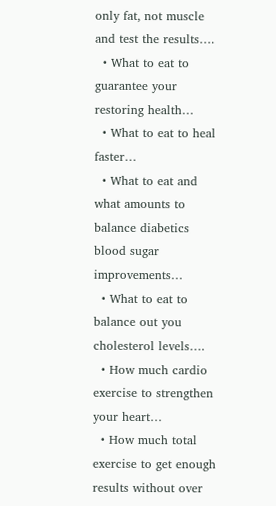only fat, not muscle and test the results….
  • What to eat to guarantee your restoring health…
  • What to eat to heal faster…
  • What to eat and what amounts to balance diabetics blood sugar improvements…
  • What to eat to balance out you cholesterol levels….
  • How much cardio exercise to strengthen your heart…
  • How much total exercise to get enough results without over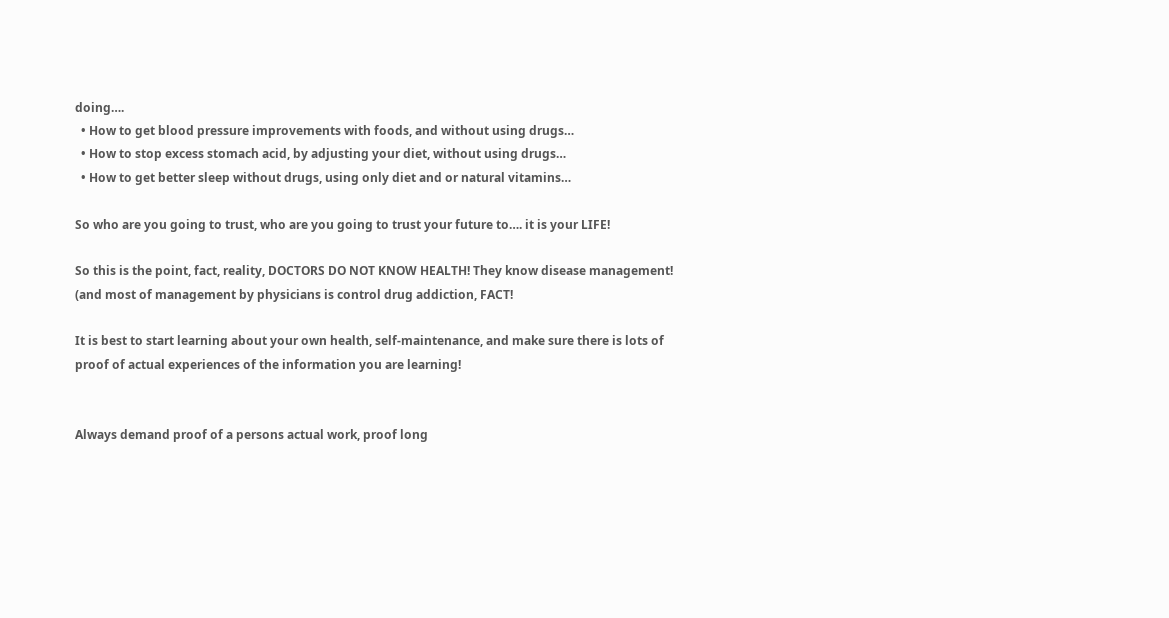doing….
  • How to get blood pressure improvements with foods, and without using drugs…
  • How to stop excess stomach acid, by adjusting your diet, without using drugs…
  • How to get better sleep without drugs, using only diet and or natural vitamins…

So who are you going to trust, who are you going to trust your future to…. it is your LIFE!

So this is the point, fact, reality, DOCTORS DO NOT KNOW HEALTH! They know disease management! (and most of management by physicians is control drug addiction, FACT!

It is best to start learning about your own health, self-maintenance, and make sure there is lots of proof of actual experiences of the information you are learning!


Always demand proof of a persons actual work, proof long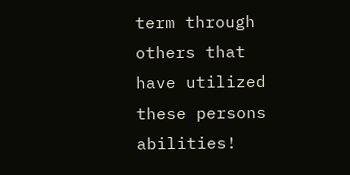term through others that have utilized these persons abilities!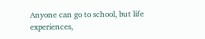Anyone can go to school, but life experiences,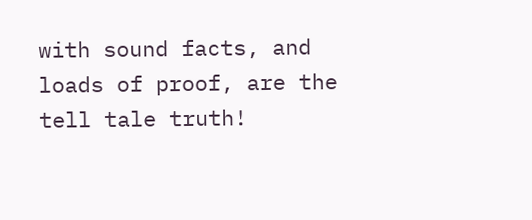with sound facts, and loads of proof, are the tell tale truth!